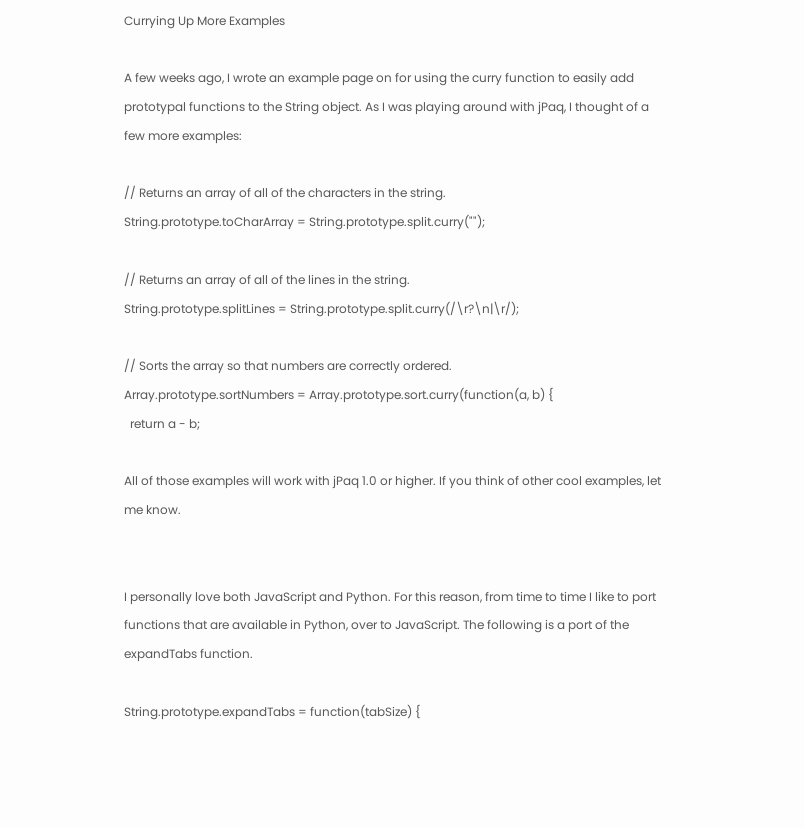Currying Up More Examples

A few weeks ago, I wrote an example page on for using the curry function to easily add prototypal functions to the String object. As I was playing around with jPaq, I thought of a few more examples:

// Returns an array of all of the characters in the string.
String.prototype.toCharArray = String.prototype.split.curry("");

// Returns an array of all of the lines in the string.
String.prototype.splitLines = String.prototype.split.curry(/\r?\n|\r/);

// Sorts the array so that numbers are correctly ordered.
Array.prototype.sortNumbers = Array.prototype.sort.curry(function(a, b) {
  return a - b;

All of those examples will work with jPaq 1.0 or higher. If you think of other cool examples, let me know.


I personally love both JavaScript and Python. For this reason, from time to time I like to port functions that are available in Python, over to JavaScript. The following is a port of the expandTabs function.

String.prototype.expandTabs = function(tabSize) {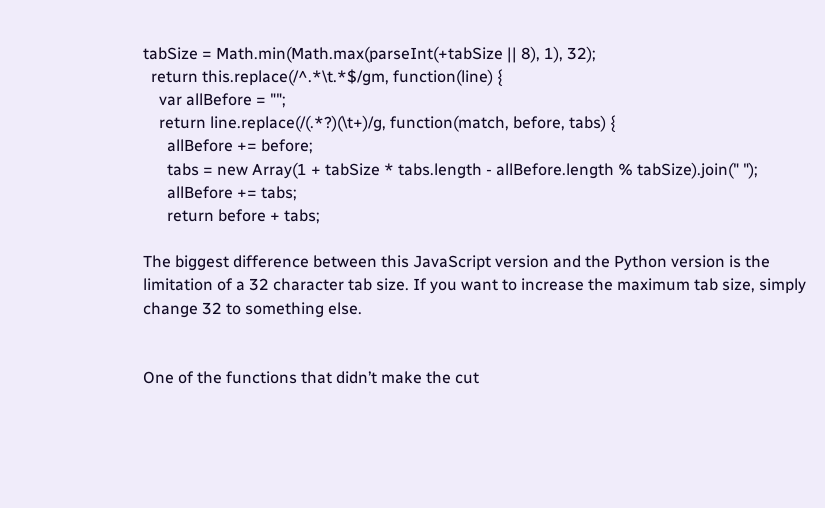tabSize = Math.min(Math.max(parseInt(+tabSize || 8), 1), 32);
  return this.replace(/^.*\t.*$/gm, function(line) {
    var allBefore = "";
    return line.replace(/(.*?)(\t+)/g, function(match, before, tabs) {
      allBefore += before;
      tabs = new Array(1 + tabSize * tabs.length - allBefore.length % tabSize).join(" ");
      allBefore += tabs;
      return before + tabs;

The biggest difference between this JavaScript version and the Python version is the limitation of a 32 character tab size. If you want to increase the maximum tab size, simply change 32 to something else.


One of the functions that didn’t make the cut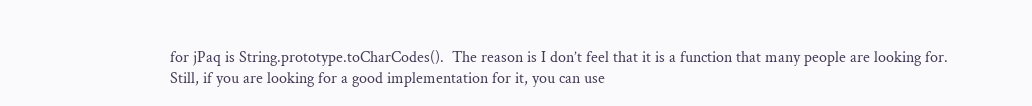for jPaq is String.prototype.toCharCodes().  The reason is I don’t feel that it is a function that many people are looking for.  Still, if you are looking for a good implementation for it, you can use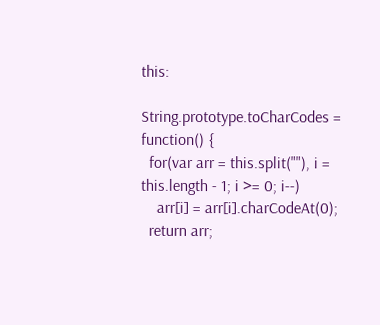this:

String.prototype.toCharCodes = function() {
  for(var arr = this.split(""), i = this.length - 1; i >= 0; i--)
    arr[i] = arr[i].charCodeAt(0);
  return arr;